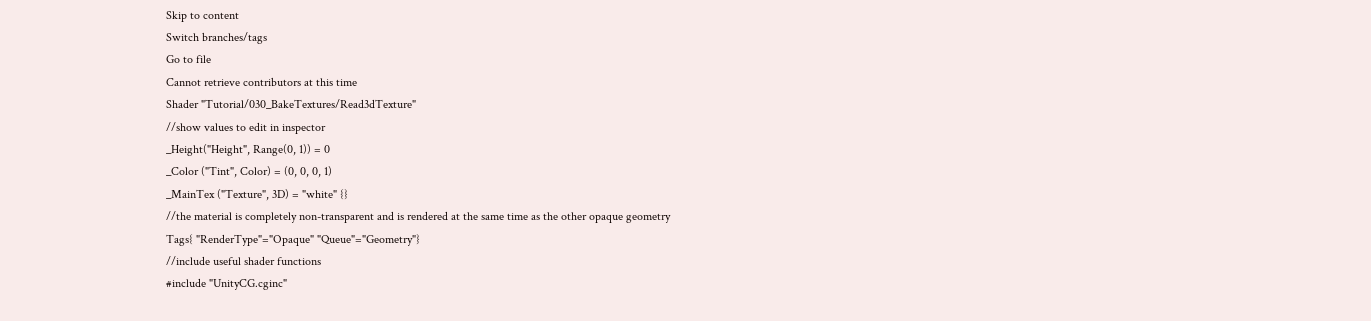Skip to content
Switch branches/tags
Go to file
Cannot retrieve contributors at this time
Shader "Tutorial/030_BakeTextures/Read3dTexture"
//show values to edit in inspector
_Height("Height", Range(0, 1)) = 0
_Color ("Tint", Color) = (0, 0, 0, 1)
_MainTex ("Texture", 3D) = "white" {}
//the material is completely non-transparent and is rendered at the same time as the other opaque geometry
Tags{ "RenderType"="Opaque" "Queue"="Geometry"}
//include useful shader functions
#include "UnityCG.cginc"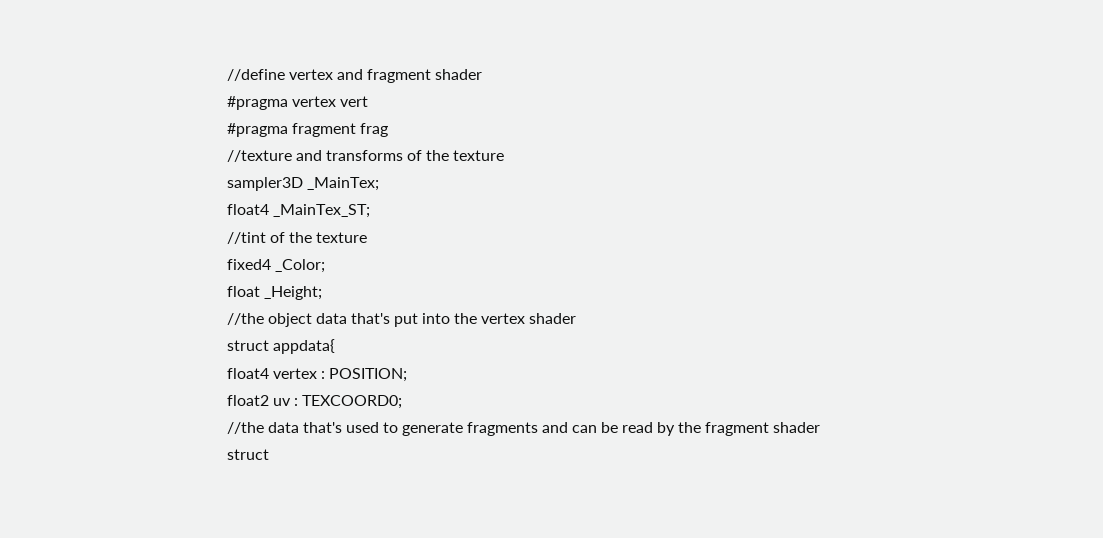//define vertex and fragment shader
#pragma vertex vert
#pragma fragment frag
//texture and transforms of the texture
sampler3D _MainTex;
float4 _MainTex_ST;
//tint of the texture
fixed4 _Color;
float _Height;
//the object data that's put into the vertex shader
struct appdata{
float4 vertex : POSITION;
float2 uv : TEXCOORD0;
//the data that's used to generate fragments and can be read by the fragment shader
struct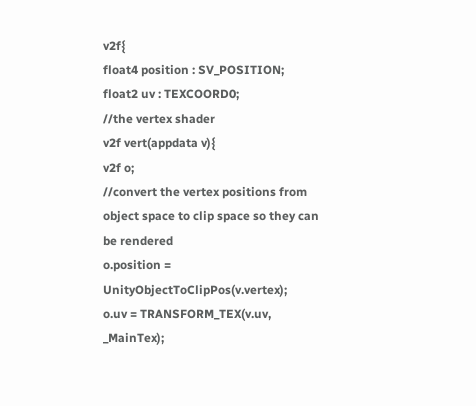v2f{
float4 position : SV_POSITION;
float2 uv : TEXCOORD0;
//the vertex shader
v2f vert(appdata v){
v2f o;
//convert the vertex positions from object space to clip space so they can be rendered
o.position = UnityObjectToClipPos(v.vertex);
o.uv = TRANSFORM_TEX(v.uv, _MainTex);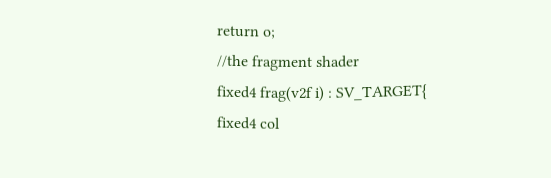return o;
//the fragment shader
fixed4 frag(v2f i) : SV_TARGET{
fixed4 col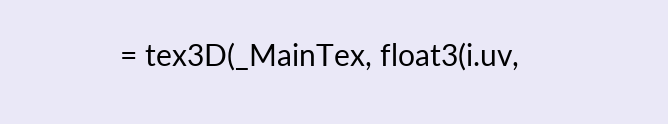= tex3D(_MainTex, float3(i.uv,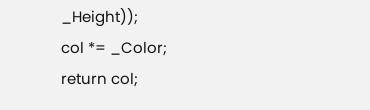_Height));
col *= _Color;
return col;